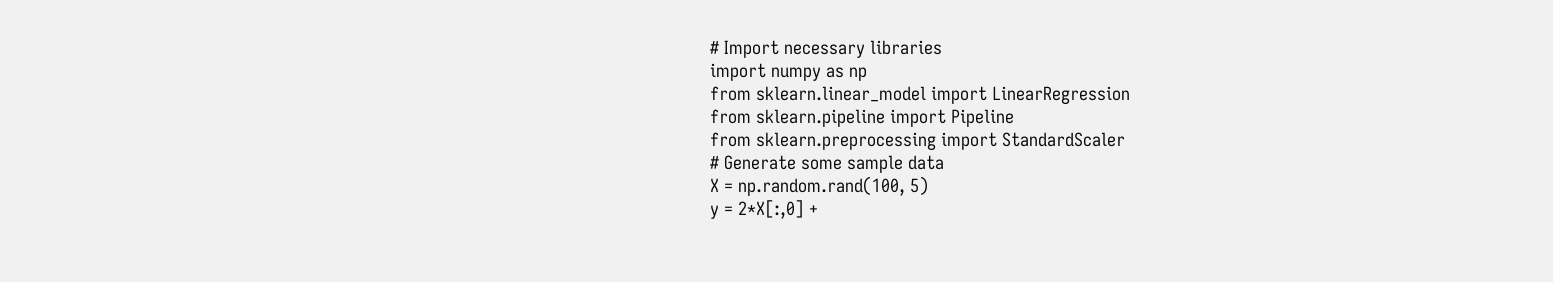# Import necessary libraries
import numpy as np
from sklearn.linear_model import LinearRegression
from sklearn.pipeline import Pipeline
from sklearn.preprocessing import StandardScaler
# Generate some sample data
X = np.random.rand(100, 5)
y = 2*X[:,0] +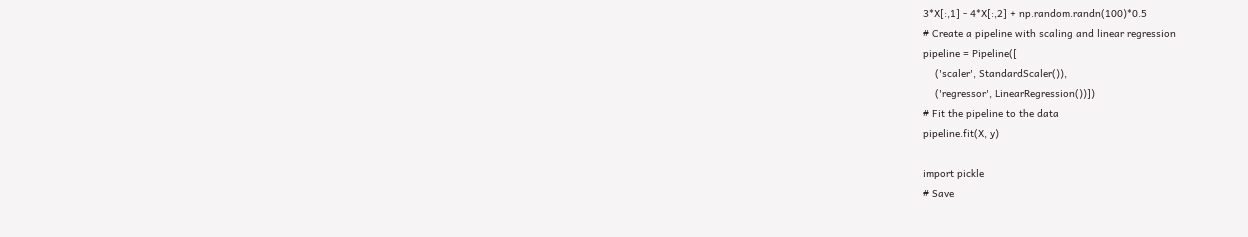3*X[:,1] - 4*X[:,2] + np.random.randn(100)*0.5
# Create a pipeline with scaling and linear regression
pipeline = Pipeline([
    ('scaler', StandardScaler()),
    ('regressor', LinearRegression())])
# Fit the pipeline to the data
pipeline.fit(X, y)

import pickle
# Save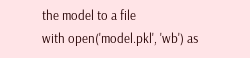the model to a file
with open('model.pkl', 'wb') as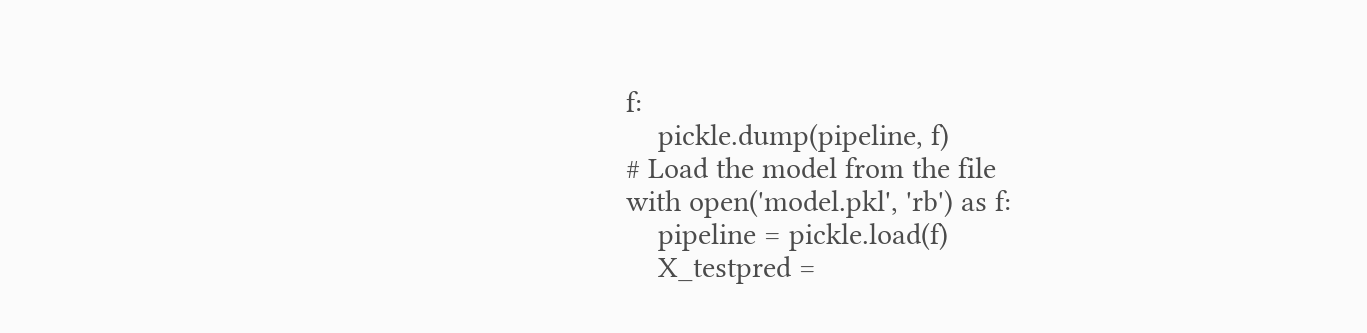f:
    pickle.dump(pipeline, f)
# Load the model from the file
with open('model.pkl', 'rb') as f:
    pipeline = pickle.load(f)
    X_testpred =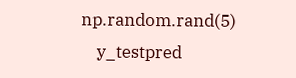np.random.rand(5)
    y_testpred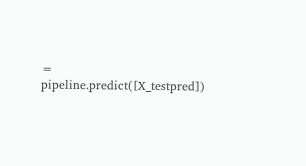= pipeline.predict([X_testpred])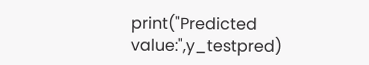print("Predicted value:",y_testpred)